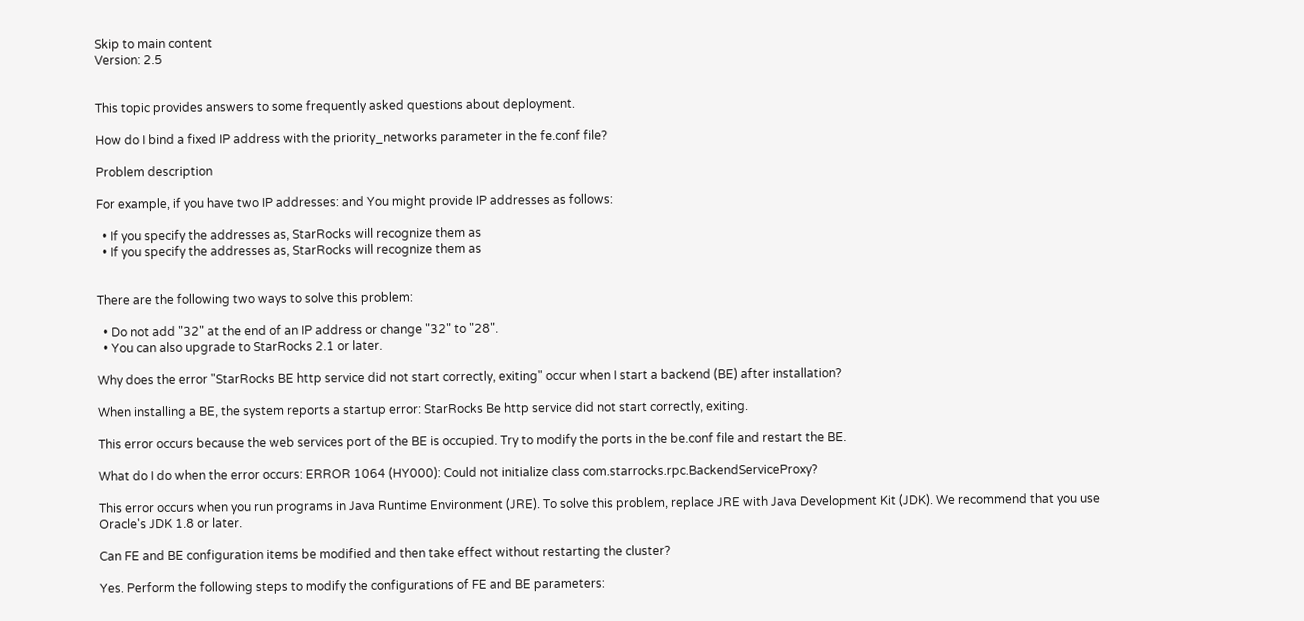Skip to main content
Version: 2.5


This topic provides answers to some frequently asked questions about deployment.

How do I bind a fixed IP address with the priority_networks parameter in the fe.conf file?

Problem description

For example, if you have two IP addresses: and You might provide IP addresses as follows:

  • If you specify the addresses as, StarRocks will recognize them as
  • If you specify the addresses as, StarRocks will recognize them as


There are the following two ways to solve this problem:

  • Do not add "32" at the end of an IP address or change "32" to "28".
  • You can also upgrade to StarRocks 2.1 or later.

Why does the error "StarRocks BE http service did not start correctly, exiting" occur when I start a backend (BE) after installation?

When installing a BE, the system reports a startup error: StarRocks Be http service did not start correctly, exiting.

This error occurs because the web services port of the BE is occupied. Try to modify the ports in the be.conf file and restart the BE.

What do I do when the error occurs: ERROR 1064 (HY000): Could not initialize class com.starrocks.rpc.BackendServiceProxy?

This error occurs when you run programs in Java Runtime Environment (JRE). To solve this problem, replace JRE with Java Development Kit (JDK). We recommend that you use Oracle's JDK 1.8 or later.

Can FE and BE configuration items be modified and then take effect without restarting the cluster?

Yes. Perform the following steps to modify the configurations of FE and BE parameters: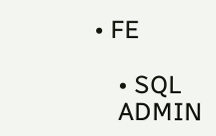• FE

    • SQL
    ADMIN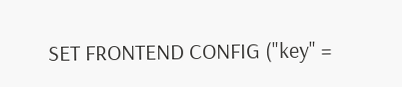SET FRONTEND CONFIG ("key" =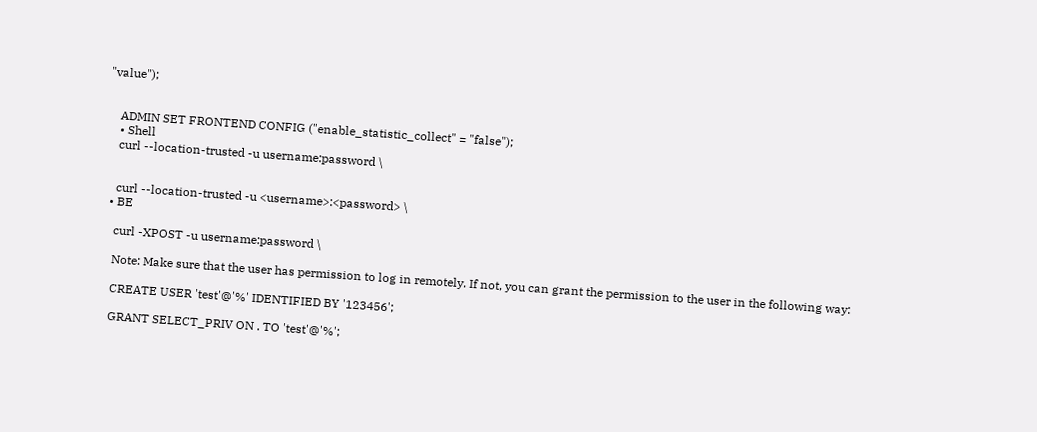"value");


    ADMIN SET FRONTEND CONFIG ("enable_statistic_collect" = "false");
    • Shell
    curl --location-trusted -u username:password \


    curl --location-trusted -u <username>:<password> \
  • BE

    curl -XPOST -u username:password \

    Note: Make sure that the user has permission to log in remotely. If not, you can grant the permission to the user in the following way:

    CREATE USER 'test'@'%' IDENTIFIED BY '123456';

    GRANT SELECT_PRIV ON . TO 'test'@'%';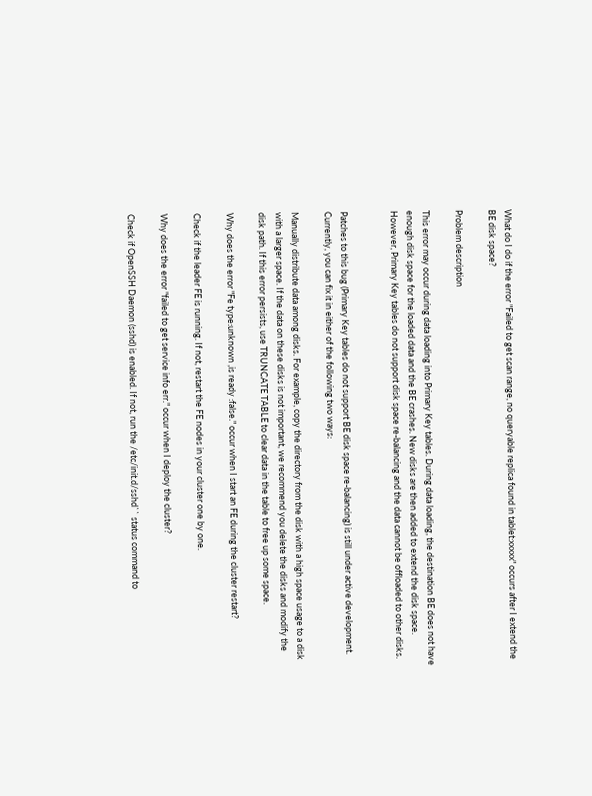What do I do if the error "Failed to get scan range, no queryable replica found in tablet:xxxxx" occurs after I extend the BE disk space?

Problem description

This error may occur during data loading into Primary Key tables. During data loading, the destination BE does not have enough disk space for the loaded data and the BE crashes. New disks are then added to extend the disk space. However, Primary Key tables do not support disk space re-balancing and the data cannot be offloaded to other disks.


Patches to this bug (Primary Key tables do not support BE disk space re-balancing) is still under active development. Currently, you can fix it in either of the following two ways:

Manually distribute data among disks. For example, copy the directory from the disk with a high space usage to a disk with a larger space. If the data on these disks is not important, we recommend you delete the disks and modify the disk path. If this error persists, use TRUNCATE TABLE to clear data in the table to free up some space.

Why does the error "Fe type:unknown ,is ready :false." occur when I start an FE during the cluster restart?

Check if the leader FE is running. If not, restart the FE nodes in your cluster one by one.

Why does the error "failed to get service info err." occur when I deploy the cluster?

Check if OpenSSH Daemon (sshd) is enabled. If not, run the /etc/init.d/sshd`` status command to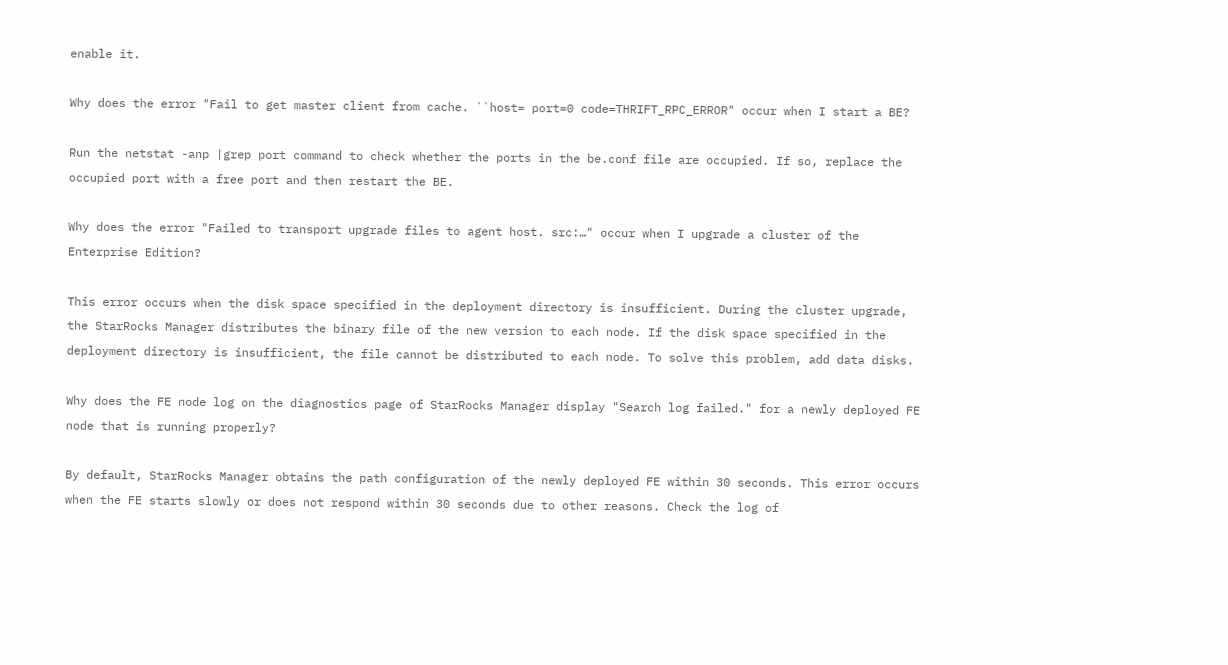enable it.

Why does the error "Fail to get master client from cache. ``host= port=0 code=THRIFT_RPC_ERROR" occur when I start a BE?

Run the netstat -anp |grep port command to check whether the ports in the be.conf file are occupied. If so, replace the occupied port with a free port and then restart the BE.

Why does the error "Failed to transport upgrade files to agent host. src:…" occur when I upgrade a cluster of the Enterprise Edition?

This error occurs when the disk space specified in the deployment directory is insufficient. During the cluster upgrade, the StarRocks Manager distributes the binary file of the new version to each node. If the disk space specified in the deployment directory is insufficient, the file cannot be distributed to each node. To solve this problem, add data disks.

Why does the FE node log on the diagnostics page of StarRocks Manager display "Search log failed." for a newly deployed FE node that is running properly?

By default, StarRocks Manager obtains the path configuration of the newly deployed FE within 30 seconds. This error occurs when the FE starts slowly or does not respond within 30 seconds due to other reasons. Check the log of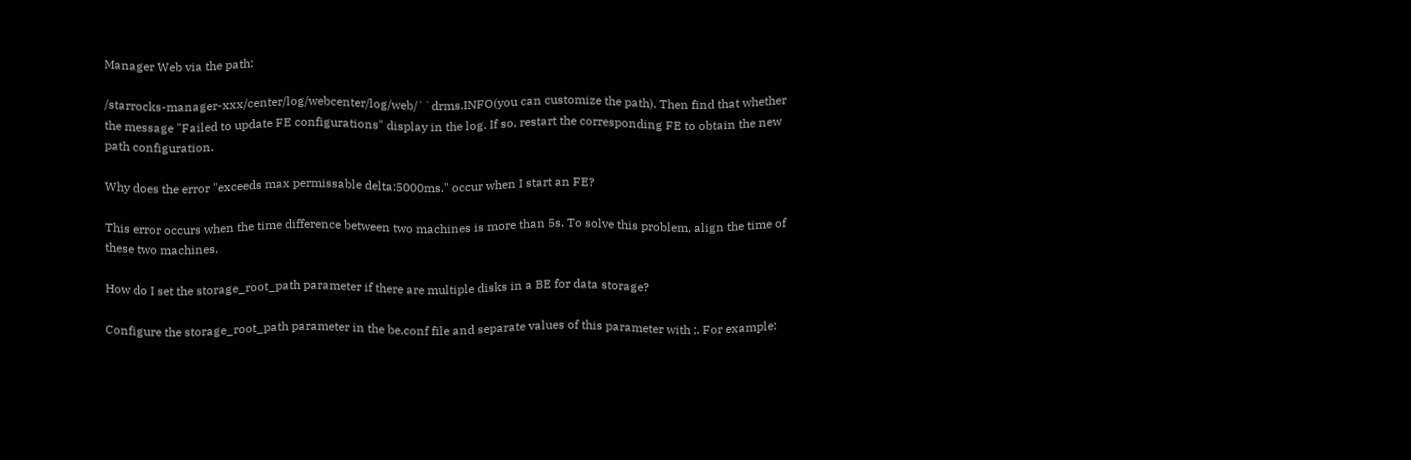Manager Web via the path:

/starrocks-manager-xxx/center/log/webcenter/log/web/``drms.INFO(you can customize the path). Then find that whether the message "Failed to update FE configurations" display in the log. If so, restart the corresponding FE to obtain the new path configuration.

Why does the error "exceeds max permissable delta:5000ms." occur when I start an FE?

This error occurs when the time difference between two machines is more than 5s. To solve this problem, align the time of these two machines.

How do I set the storage_root_path parameter if there are multiple disks in a BE for data storage?

Configure the storage_root_path parameter in the be.conf file and separate values of this parameter with ;. For example: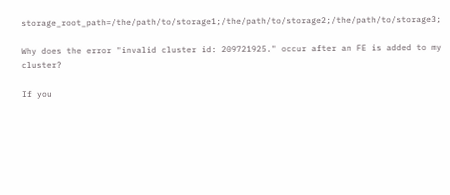storage_root_path=/the/path/to/storage1;/the/path/to/storage2;/the/path/to/storage3;

Why does the error "invalid cluster id: 209721925." occur after an FE is added to my cluster?

If you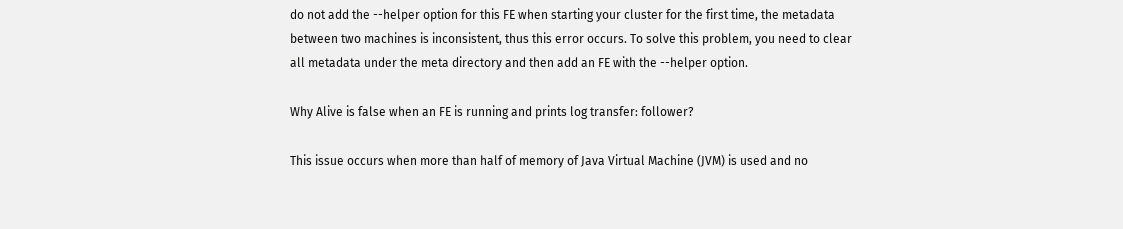do not add the --helper option for this FE when starting your cluster for the first time, the metadata between two machines is inconsistent, thus this error occurs. To solve this problem, you need to clear all metadata under the meta directory and then add an FE with the --helper option.

Why Alive is false when an FE is running and prints log transfer: follower?

This issue occurs when more than half of memory of Java Virtual Machine (JVM) is used and no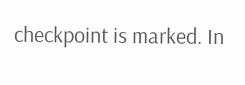checkpoint is marked. In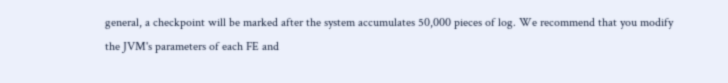general, a checkpoint will be marked after the system accumulates 50,000 pieces of log. We recommend that you modify the JVM's parameters of each FE and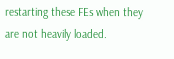restarting these FEs when they are not heavily loaded.